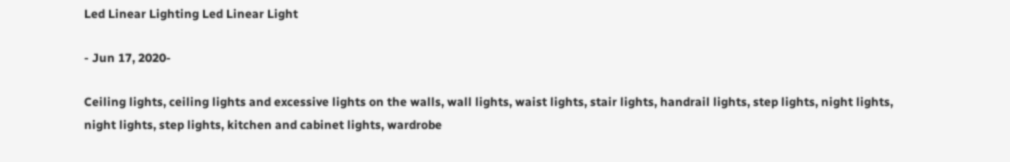Led Linear Lighting Led Linear Light

- Jun 17, 2020-

Ceiling lights, ceiling lights and excessive lights on the walls, wall lights, waist lights, stair lights, handrail lights, step lights, night lights, night lights, step lights, kitchen and cabinet lights, wardrobe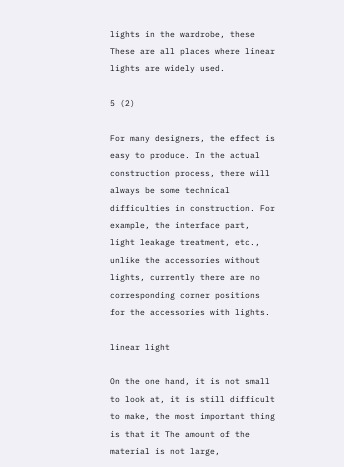lights in the wardrobe, these These are all places where linear lights are widely used.

5 (2)

For many designers, the effect is easy to produce. In the actual construction process, there will always be some technical difficulties in construction. For example, the interface part, light leakage treatment, etc., unlike the accessories without lights, currently there are no corresponding corner positions for the accessories with lights.

linear light

On the one hand, it is not small to look at, it is still difficult to make, the most important thing is that it The amount of the material is not large,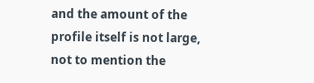and the amount of the profile itself is not large, not to mention the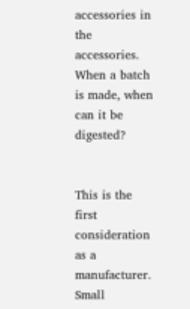accessories in the accessories. When a batch is made, when can it be digested?


This is the first consideration as a manufacturer. Small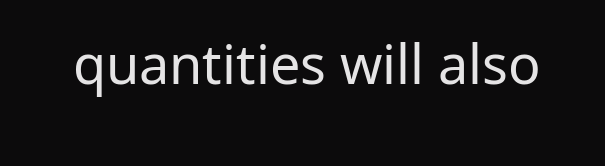quantities will also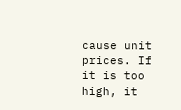cause unit prices. If it is too high, it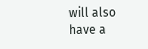will also have a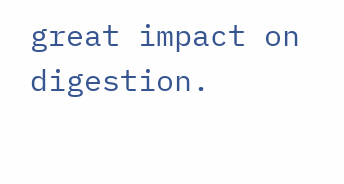great impact on digestion.